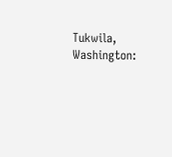Tukwila, Washington: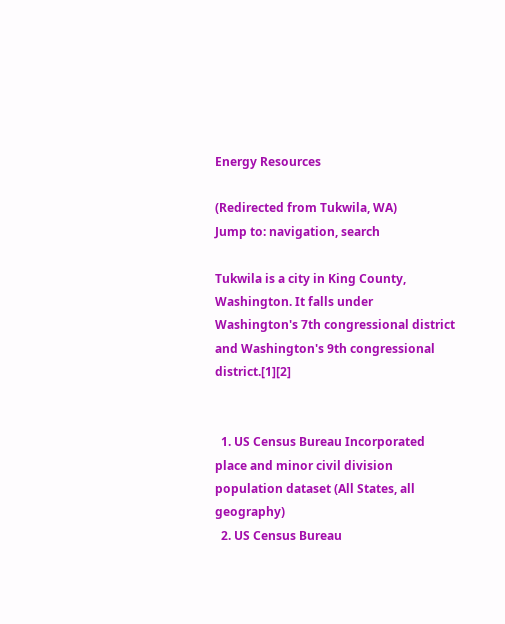Energy Resources

(Redirected from Tukwila, WA)
Jump to: navigation, search

Tukwila is a city in King County, Washington. It falls under Washington's 7th congressional district and Washington's 9th congressional district.[1][2]


  1. US Census Bureau Incorporated place and minor civil division population dataset (All States, all geography)
  2. US Census Bureau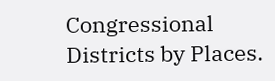Congressional Districts by Places.